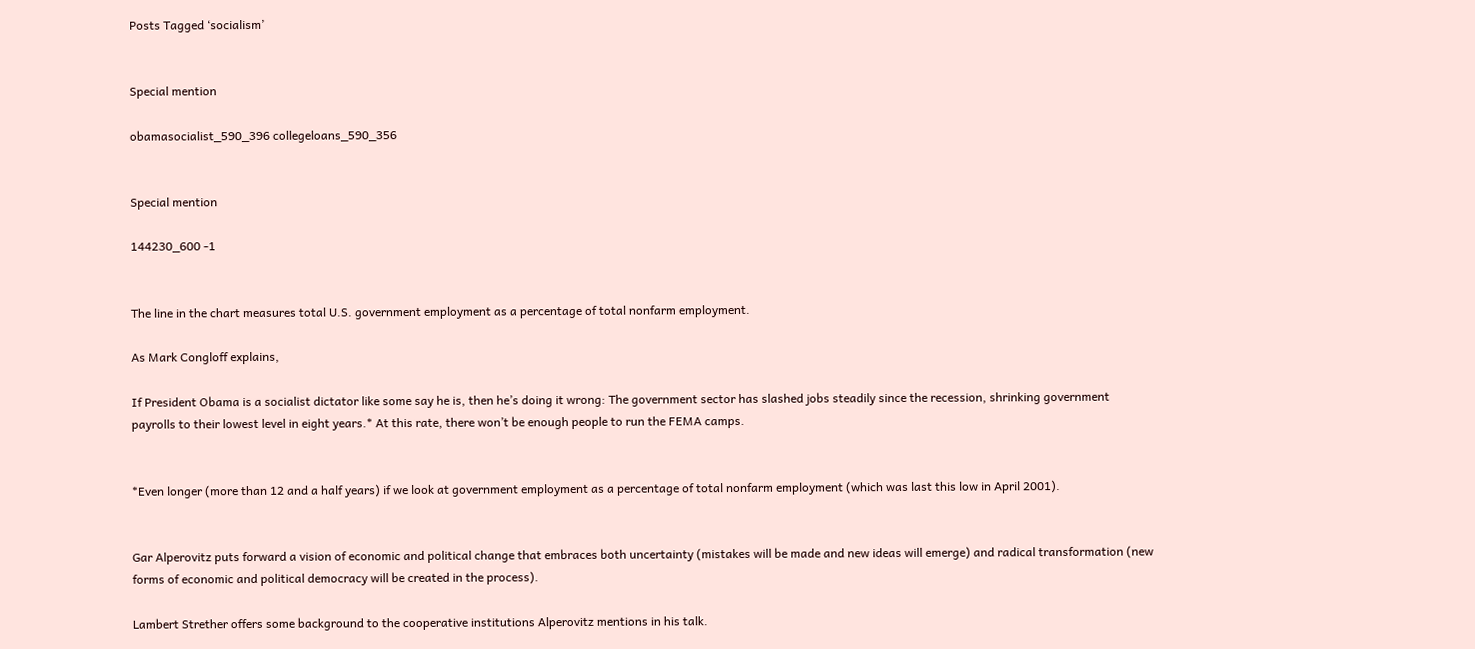Posts Tagged ‘socialism’


Special mention

obamasocialist_590_396 collegeloans_590_356


Special mention

144230_600 -1


The line in the chart measures total U.S. government employment as a percentage of total nonfarm employment.

As Mark Congloff explains,

If President Obama is a socialist dictator like some say he is, then he’s doing it wrong: The government sector has slashed jobs steadily since the recession, shrinking government payrolls to their lowest level in eight years.* At this rate, there won’t be enough people to run the FEMA camps.


*Even longer (more than 12 and a half years) if we look at government employment as a percentage of total nonfarm employment (which was last this low in April 2001).


Gar Alperovitz puts forward a vision of economic and political change that embraces both uncertainty (mistakes will be made and new ideas will emerge) and radical transformation (new forms of economic and political democracy will be created in the process).

Lambert Strether offers some background to the cooperative institutions Alperovitz mentions in his talk.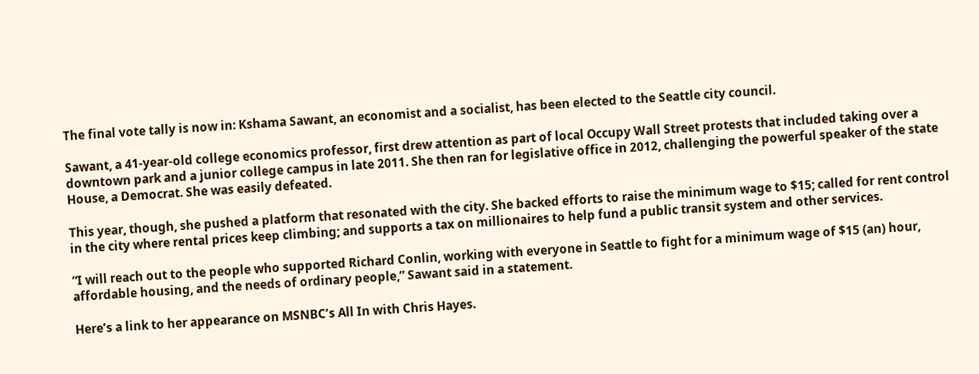The final vote tally is now in: Kshama Sawant, an economist and a socialist, has been elected to the Seattle city council.

Sawant, a 41-year-old college economics professor, first drew attention as part of local Occupy Wall Street protests that included taking over a downtown park and a junior college campus in late 2011. She then ran for legislative office in 2012, challenging the powerful speaker of the state House, a Democrat. She was easily defeated.

This year, though, she pushed a platform that resonated with the city. She backed efforts to raise the minimum wage to $15; called for rent control in the city where rental prices keep climbing; and supports a tax on millionaires to help fund a public transit system and other services.

“I will reach out to the people who supported Richard Conlin, working with everyone in Seattle to fight for a minimum wage of $15 (an) hour, affordable housing, and the needs of ordinary people,” Sawant said in a statement.

Here’s a link to her appearance on MSNBC’s All In with Chris Hayes.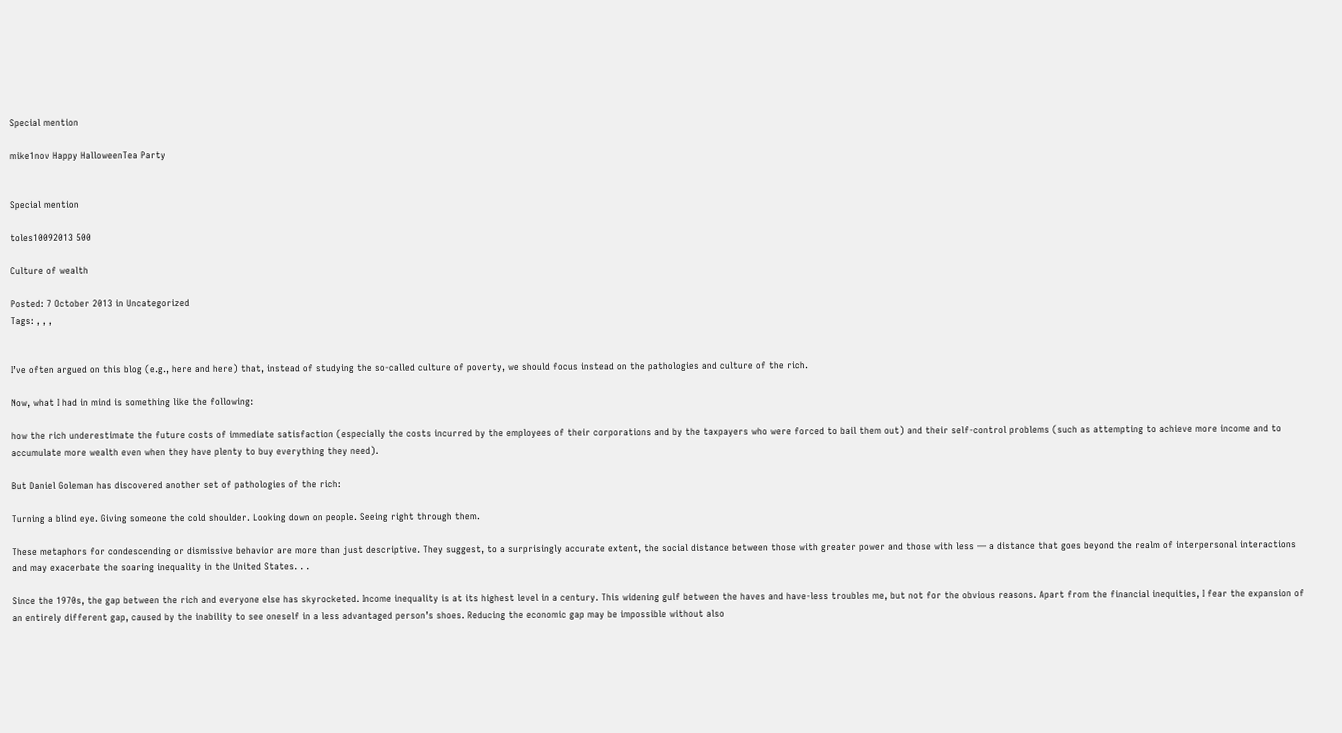Special mention

mike1nov Happy HalloweenTea Party


Special mention

toles10092013 500

Culture of wealth

Posted: 7 October 2013 in Uncategorized
Tags: , , ,


I’ve often argued on this blog (e.g., here and here) that, instead of studying the so-called culture of poverty, we should focus instead on the pathologies and culture of the rich.

Now, what I had in mind is something like the following:

how the rich underestimate the future costs of immediate satisfaction (especially the costs incurred by the employees of their corporations and by the taxpayers who were forced to bail them out) and their self-control problems (such as attempting to achieve more income and to accumulate more wealth even when they have plenty to buy everything they need).

But Daniel Goleman has discovered another set of pathologies of the rich:

Turning a blind eye. Giving someone the cold shoulder. Looking down on people. Seeing right through them.

These metaphors for condescending or dismissive behavior are more than just descriptive. They suggest, to a surprisingly accurate extent, the social distance between those with greater power and those with less — a distance that goes beyond the realm of interpersonal interactions and may exacerbate the soaring inequality in the United States. . .

Since the 1970s, the gap between the rich and everyone else has skyrocketed. Income inequality is at its highest level in a century. This widening gulf between the haves and have-less troubles me, but not for the obvious reasons. Apart from the financial inequities, I fear the expansion of an entirely different gap, caused by the inability to see oneself in a less advantaged person’s shoes. Reducing the economic gap may be impossible without also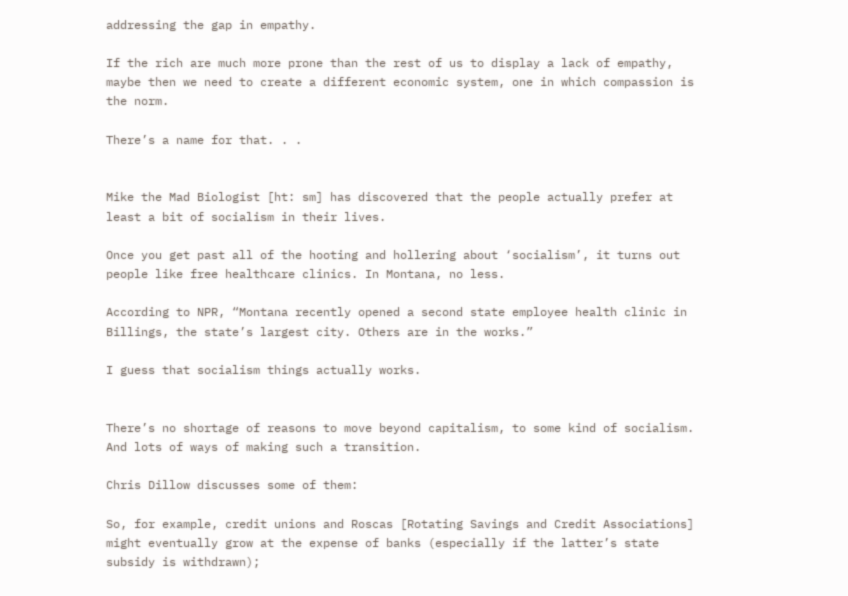addressing the gap in empathy.

If the rich are much more prone than the rest of us to display a lack of empathy, maybe then we need to create a different economic system, one in which compassion is the norm.

There’s a name for that. . .


Mike the Mad Biologist [ht: sm] has discovered that the people actually prefer at least a bit of socialism in their lives.

Once you get past all of the hooting and hollering about ‘socialism’, it turns out people like free healthcare clinics. In Montana, no less.

According to NPR, “Montana recently opened a second state employee health clinic in Billings, the state’s largest city. Others are in the works.”

I guess that socialism things actually works.


There’s no shortage of reasons to move beyond capitalism, to some kind of socialism. And lots of ways of making such a transition.

Chris Dillow discusses some of them:

So, for example, credit unions and Roscas [Rotating Savings and Credit Associations] might eventually grow at the expense of banks (especially if the latter’s state subsidy is withdrawn);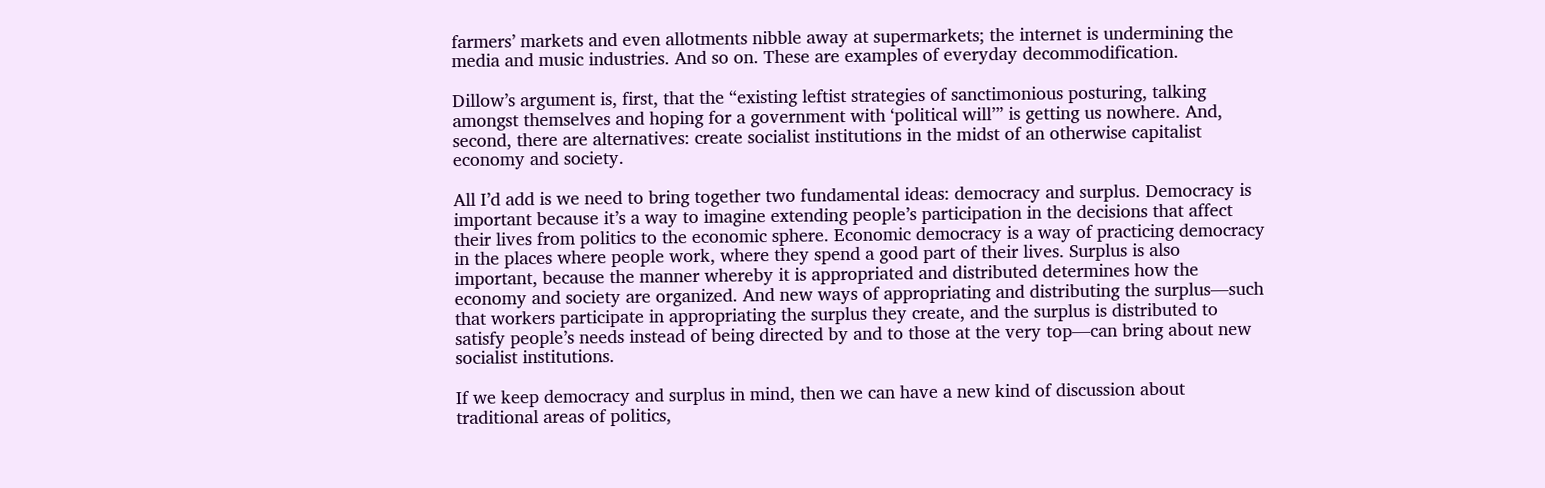farmers’ markets and even allotments nibble away at supermarkets; the internet is undermining the media and music industries. And so on. These are examples of everyday decommodification.

Dillow’s argument is, first, that the “existing leftist strategies of sanctimonious posturing, talking amongst themselves and hoping for a government with ‘political will’” is getting us nowhere. And, second, there are alternatives: create socialist institutions in the midst of an otherwise capitalist economy and society.

All I’d add is we need to bring together two fundamental ideas: democracy and surplus. Democracy is important because it’s a way to imagine extending people’s participation in the decisions that affect their lives from politics to the economic sphere. Economic democracy is a way of practicing democracy in the places where people work, where they spend a good part of their lives. Surplus is also important, because the manner whereby it is appropriated and distributed determines how the economy and society are organized. And new ways of appropriating and distributing the surplus—such that workers participate in appropriating the surplus they create, and the surplus is distributed to satisfy people’s needs instead of being directed by and to those at the very top—can bring about new socialist institutions.

If we keep democracy and surplus in mind, then we can have a new kind of discussion about traditional areas of politics,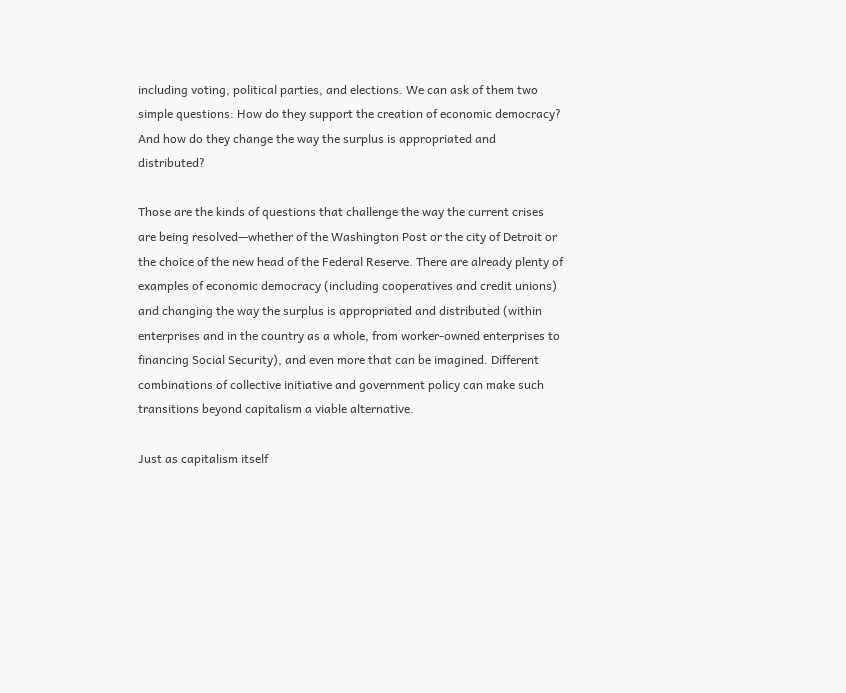including voting, political parties, and elections. We can ask of them two simple questions: How do they support the creation of economic democracy? And how do they change the way the surplus is appropriated and distributed?

Those are the kinds of questions that challenge the way the current crises are being resolved—whether of the Washington Post or the city of Detroit or the choice of the new head of the Federal Reserve. There are already plenty of examples of economic democracy (including cooperatives and credit unions) and changing the way the surplus is appropriated and distributed (within enterprises and in the country as a whole, from worker-owned enterprises to financing Social Security), and even more that can be imagined. Different combinations of collective initiative and government policy can make such transitions beyond capitalism a viable alternative.

Just as capitalism itself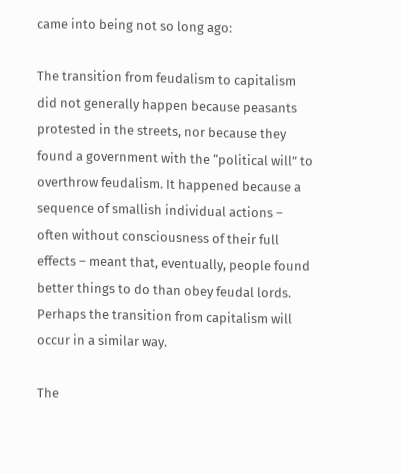came into being not so long ago:

The transition from feudalism to capitalism did not generally happen because peasants protested in the streets, nor because they found a government with the “political will” to overthrow feudalism. It happened because a sequence of smallish individual actions – often without consciousness of their full effects – meant that, eventually, people found better things to do than obey feudal lords. Perhaps the transition from capitalism will occur in a similar way.

The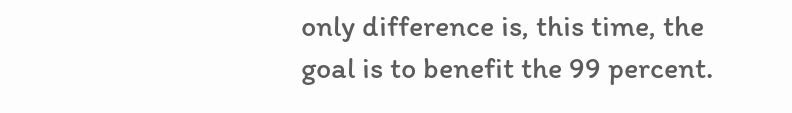only difference is, this time, the goal is to benefit the 99 percent.